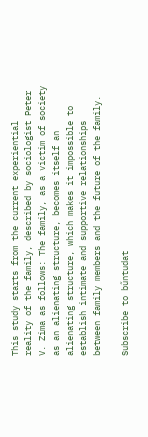This study starts from the current experiential reality of the family, described by sociologist Peter V. Zima as follows: The family, as a victim of society as an alienating structure, becomes itself an alienating structure, which makes it impossible to establish intimate and supportive relationships between family members and the future of the family.

Subscribe to bűntudat